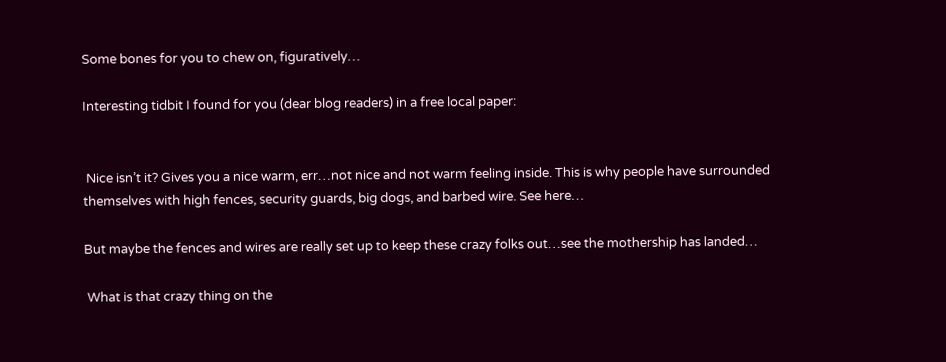Some bones for you to chew on, figuratively…

Interesting tidbit I found for you (dear blog readers) in a free local paper:


 Nice isn’t it? Gives you a nice warm, err…not nice and not warm feeling inside. This is why people have surrounded themselves with high fences, security guards, big dogs, and barbed wire. See here…

But maybe the fences and wires are really set up to keep these crazy folks out…see the mothership has landed…

 What is that crazy thing on the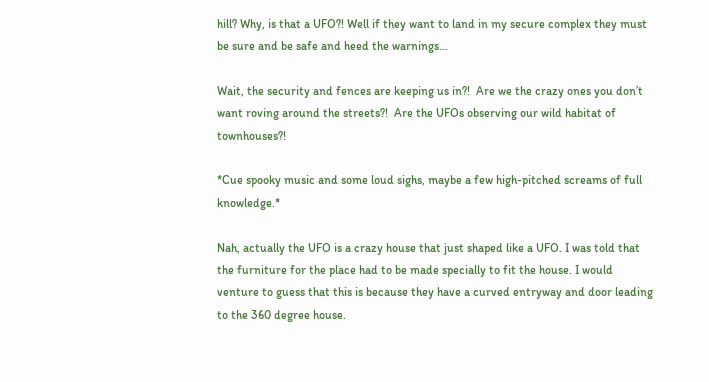hill? Why, is that a UFO?! Well if they want to land in my secure complex they must be sure and be safe and heed the warnings…

Wait, the security and fences are keeping us in?!  Are we the crazy ones you don’t want roving around the streets?!  Are the UFOs observing our wild habitat of townhouses?!

*Cue spooky music and some loud sighs, maybe a few high-pitched screams of full knowledge.*

Nah, actually the UFO is a crazy house that just shaped like a UFO. I was told that the furniture for the place had to be made specially to fit the house. I would venture to guess that this is because they have a curved entryway and door leading to the 360 degree house.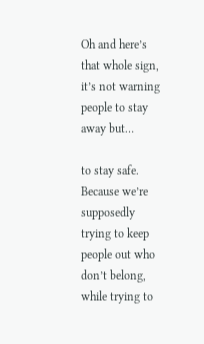Oh and here’s that whole sign, it’s not warning people to stay away but…

to stay safe.  Because we’re supposedly trying to keep people out who don’t belong, while trying to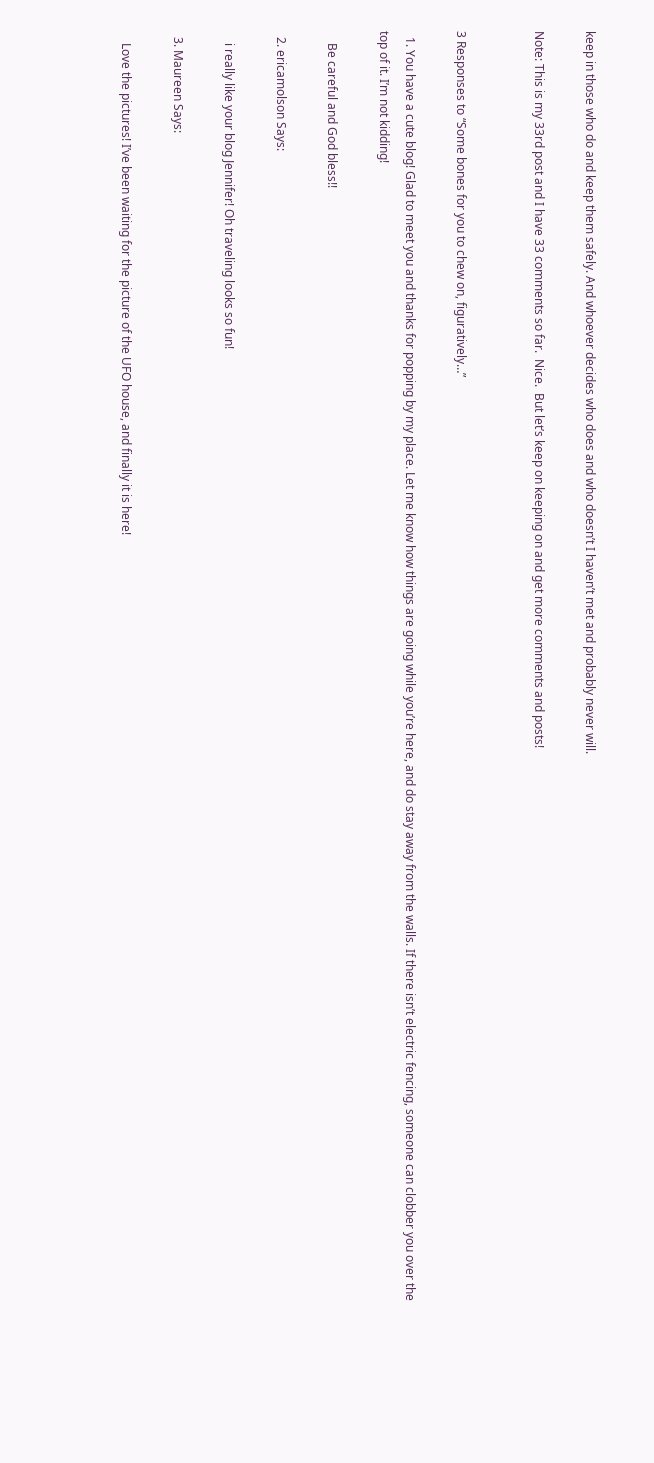keep in those who do and keep them safely. And whoever decides who does and who doesn’t I haven’t met and probably never will.

Note: This is my 33rd post and I have 33 comments so far.  Nice.  But let’s keep on keeping on and get more comments and posts!


3 Responses to “Some bones for you to chew on, figuratively…”

  1. You have a cute blog! Glad to meet you and thanks for popping by my place. Let me know how things are going while you’re here, and do stay away from the walls. If there isn’t electric fencing, someone can clobber you over the top of it. I’m not kidding!

    Be careful and God bless!!

  2. ericamolson Says:

    i really like your blog Jennifer! Oh traveling looks so fun!

  3. Maureen Says:

    Love the pictures! I’ve been waiting for the picture of the UFO house, and finally it is here!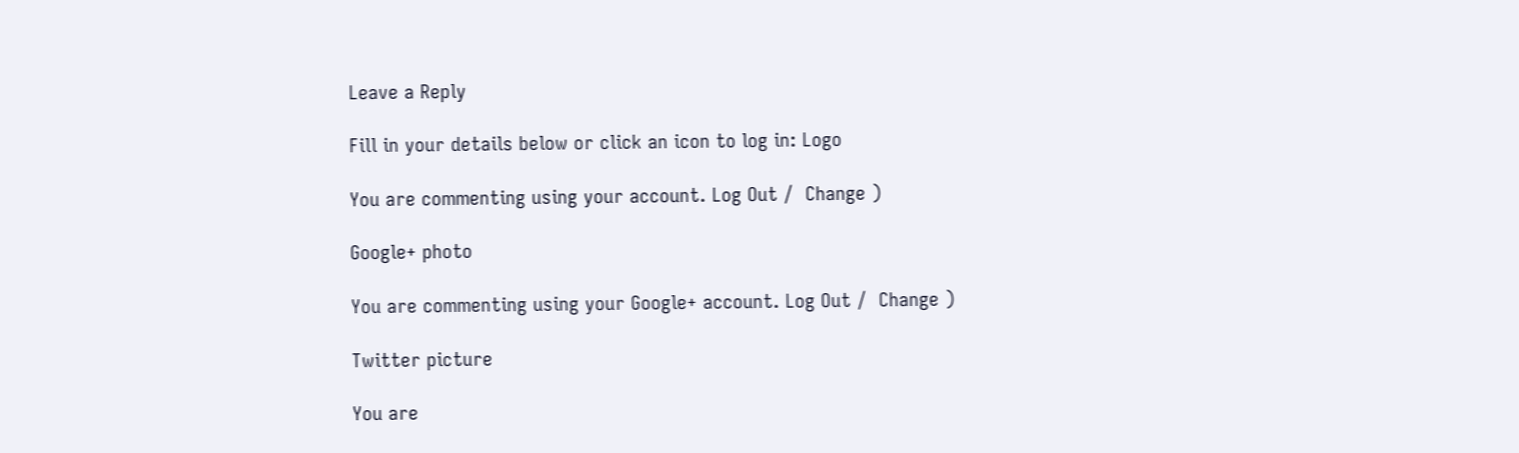Leave a Reply

Fill in your details below or click an icon to log in: Logo

You are commenting using your account. Log Out /  Change )

Google+ photo

You are commenting using your Google+ account. Log Out /  Change )

Twitter picture

You are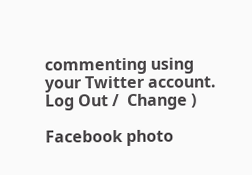commenting using your Twitter account. Log Out /  Change )

Facebook photo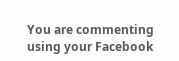You are commenting using your Facebook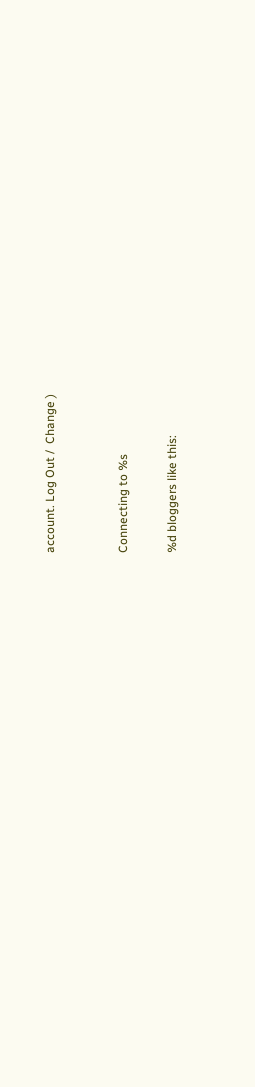account. Log Out /  Change )


Connecting to %s

%d bloggers like this: